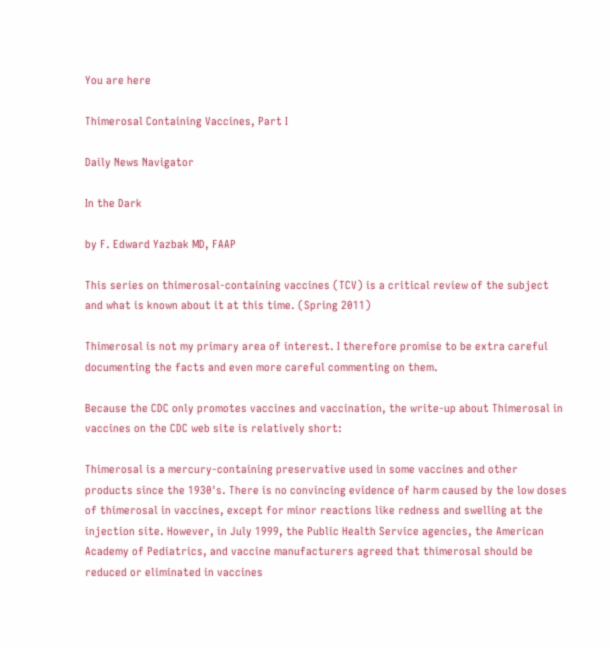You are here

Thimerosal Containing Vaccines, Part I

Daily News Navigator

In the Dark

by F. Edward Yazbak MD, FAAP

This series on thimerosal-containing vaccines (TCV) is a critical review of the subject and what is known about it at this time. (Spring 2011)

Thimerosal is not my primary area of interest. I therefore promise to be extra careful documenting the facts and even more careful commenting on them.

Because the CDC only promotes vaccines and vaccination, the write-up about Thimerosal in vaccines on the CDC web site is relatively short:

Thimerosal is a mercury-containing preservative used in some vaccines and other products since the 1930's. There is no convincing evidence of harm caused by the low doses of thimerosal in vaccines, except for minor reactions like redness and swelling at the injection site. However, in July 1999, the Public Health Service agencies, the American Academy of Pediatrics, and vaccine manufacturers agreed that thimerosal should be reduced or eliminated in vaccines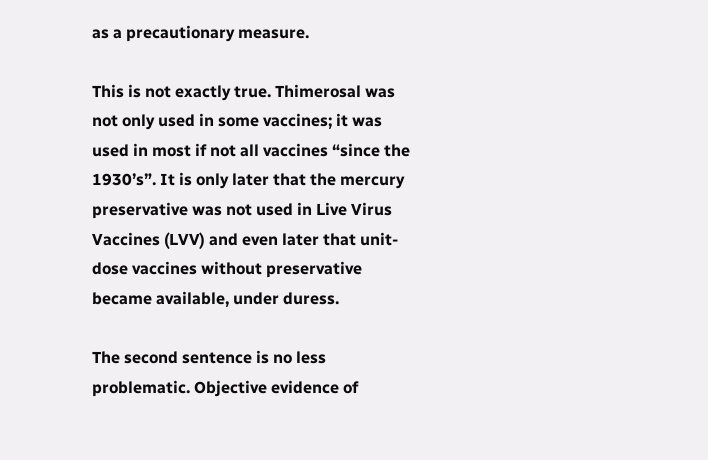as a precautionary measure.

This is not exactly true. Thimerosal was not only used in some vaccines; it was used in most if not all vaccines “since the 1930’s”. It is only later that the mercury preservative was not used in Live Virus Vaccines (LVV) and even later that unit-dose vaccines without preservative became available, under duress.

The second sentence is no less problematic. Objective evidence of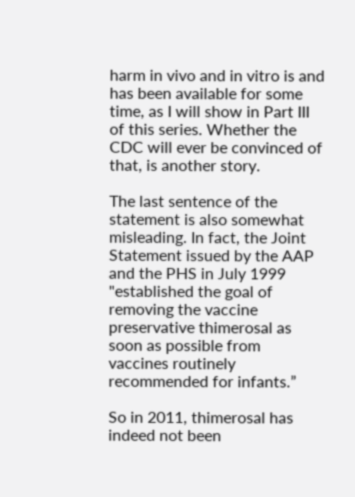harm in vivo and in vitro is and has been available for some time, as I will show in Part III of this series. Whether the CDC will ever be convinced of that, is another story.

The last sentence of the statement is also somewhat misleading. In fact, the Joint Statement issued by the AAP and the PHS in July 1999 "established the goal of removing the vaccine preservative thimerosal as soon as possible from vaccines routinely recommended for infants.”

So in 2011, thimerosal has indeed not been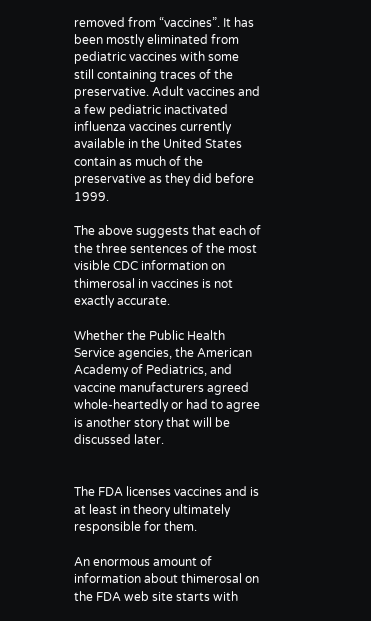removed from “vaccines”. It has been mostly eliminated from pediatric vaccines with some still containing traces of the preservative. Adult vaccines and a few pediatric inactivated influenza vaccines currently available in the United States contain as much of the preservative as they did before 1999.

The above suggests that each of the three sentences of the most visible CDC information on thimerosal in vaccines is not exactly accurate.

Whether the Public Health Service agencies, the American Academy of Pediatrics, and vaccine manufacturers agreed whole-heartedly or had to agree is another story that will be discussed later.


The FDA licenses vaccines and is at least in theory ultimately responsible for them.

An enormous amount of information about thimerosal on the FDA web site starts with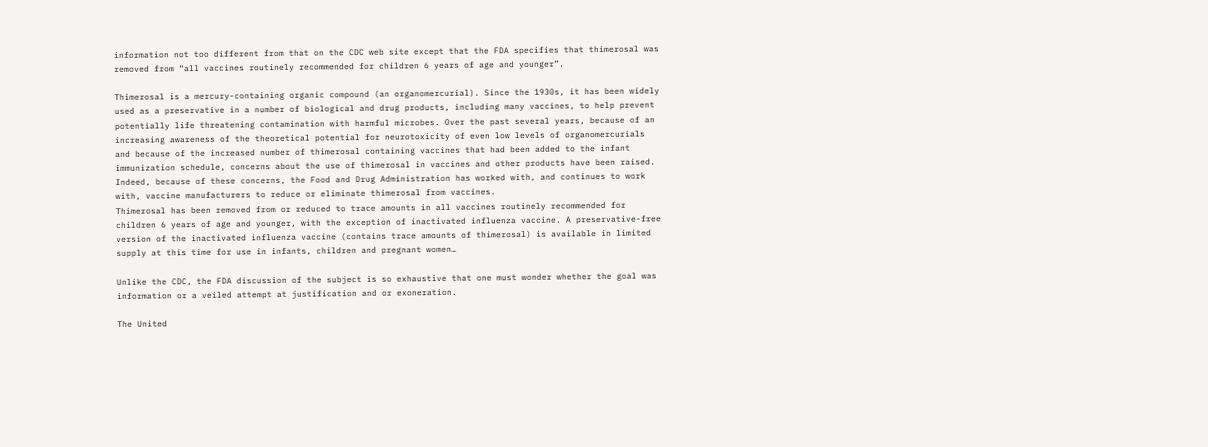information not too different from that on the CDC web site except that the FDA specifies that thimerosal was removed from “all vaccines routinely recommended for children 6 years of age and younger”.

Thimerosal is a mercury-containing organic compound (an organomercurial). Since the 1930s, it has been widely used as a preservative in a number of biological and drug products, including many vaccines, to help prevent potentially life threatening contamination with harmful microbes. Over the past several years, because of an increasing awareness of the theoretical potential for neurotoxicity of even low levels of organomercurials and because of the increased number of thimerosal containing vaccines that had been added to the infant immunization schedule, concerns about the use of thimerosal in vaccines and other products have been raised. Indeed, because of these concerns, the Food and Drug Administration has worked with, and continues to work with, vaccine manufacturers to reduce or eliminate thimerosal from vaccines.
Thimerosal has been removed from or reduced to trace amounts in all vaccines routinely recommended for children 6 years of age and younger, with the exception of inactivated influenza vaccine. A preservative-free version of the inactivated influenza vaccine (contains trace amounts of thimerosal) is available in limited supply at this time for use in infants, children and pregnant women…

Unlike the CDC, the FDA discussion of the subject is so exhaustive that one must wonder whether the goal was information or a veiled attempt at justification and or exoneration.

The United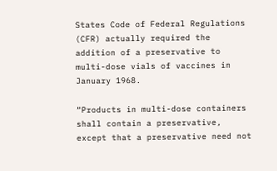States Code of Federal Regulations (CFR) actually required the addition of a preservative to multi-dose vials of vaccines in January 1968.

“Products in multi-dose containers shall contain a preservative, except that a preservative need not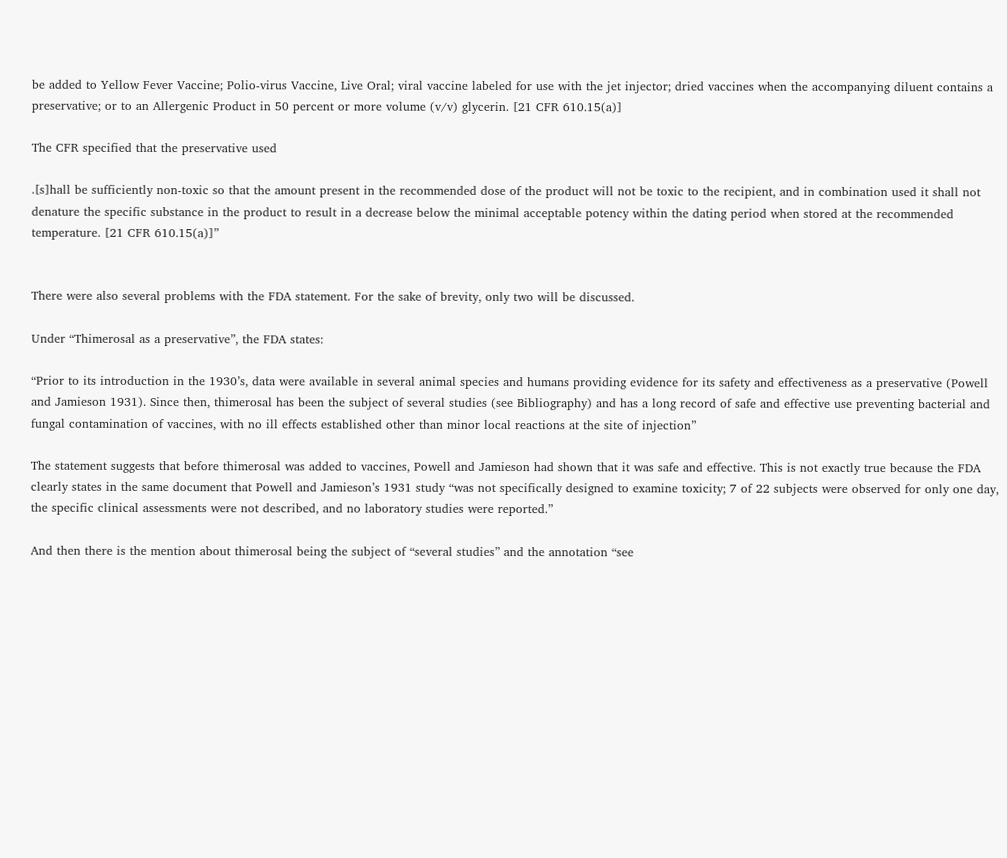be added to Yellow Fever Vaccine; Polio-virus Vaccine, Live Oral; viral vaccine labeled for use with the jet injector; dried vaccines when the accompanying diluent contains a preservative; or to an Allergenic Product in 50 percent or more volume (v/v) glycerin. [21 CFR 610.15(a)]

The CFR specified that the preservative used

.[s]hall be sufficiently non-toxic so that the amount present in the recommended dose of the product will not be toxic to the recipient, and in combination used it shall not denature the specific substance in the product to result in a decrease below the minimal acceptable potency within the dating period when stored at the recommended temperature. [21 CFR 610.15(a)]”


There were also several problems with the FDA statement. For the sake of brevity, only two will be discussed.

Under “Thimerosal as a preservative”, the FDA states:

“Prior to its introduction in the 1930’s, data were available in several animal species and humans providing evidence for its safety and effectiveness as a preservative (Powell and Jamieson 1931). Since then, thimerosal has been the subject of several studies (see Bibliography) and has a long record of safe and effective use preventing bacterial and fungal contamination of vaccines, with no ill effects established other than minor local reactions at the site of injection”

The statement suggests that before thimerosal was added to vaccines, Powell and Jamieson had shown that it was safe and effective. This is not exactly true because the FDA clearly states in the same document that Powell and Jamieson’s 1931 study “was not specifically designed to examine toxicity; 7 of 22 subjects were observed for only one day, the specific clinical assessments were not described, and no laboratory studies were reported.”

And then there is the mention about thimerosal being the subject of “several studies” and the annotation “see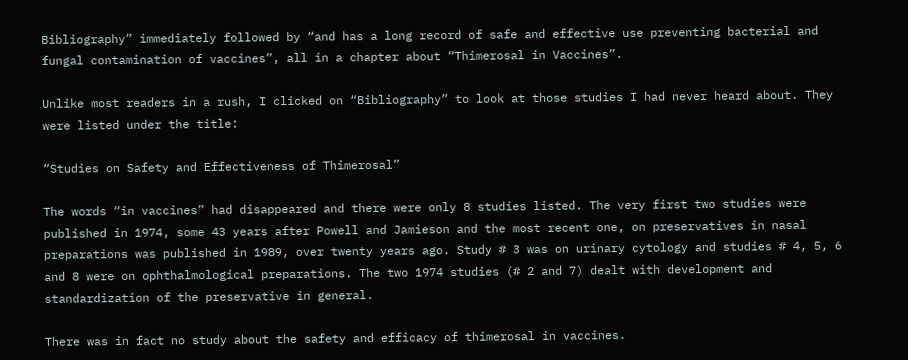Bibliography” immediately followed by “and has a long record of safe and effective use preventing bacterial and fungal contamination of vaccines”, all in a chapter about “Thimerosal in Vaccines”.

Unlike most readers in a rush, I clicked on “Bibliography” to look at those studies I had never heard about. They were listed under the title:

“Studies on Safety and Effectiveness of Thimerosal”

The words “in vaccines” had disappeared and there were only 8 studies listed. The very first two studies were published in 1974, some 43 years after Powell and Jamieson and the most recent one, on preservatives in nasal preparations was published in 1989, over twenty years ago. Study # 3 was on urinary cytology and studies # 4, 5, 6 and 8 were on ophthalmological preparations. The two 1974 studies (# 2 and 7) dealt with development and standardization of the preservative in general.

There was in fact no study about the safety and efficacy of thimerosal in vaccines.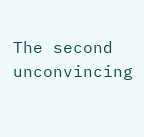The second unconvincing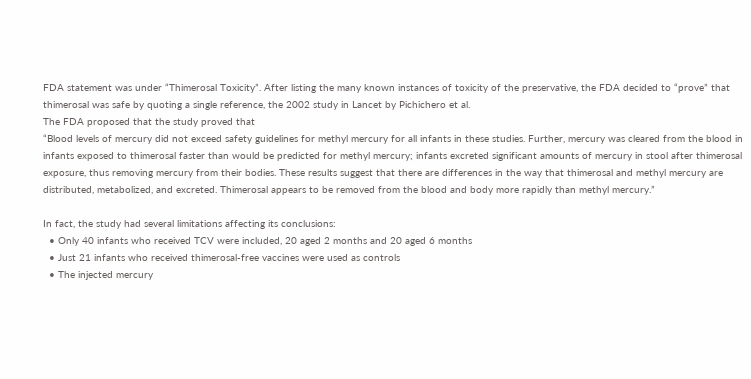FDA statement was under “Thimerosal Toxicity”. After listing the many known instances of toxicity of the preservative, the FDA decided to “prove” that thimerosal was safe by quoting a single reference, the 2002 study in Lancet by Pichichero et al.
The FDA proposed that the study proved that
“Blood levels of mercury did not exceed safety guidelines for methyl mercury for all infants in these studies. Further, mercury was cleared from the blood in infants exposed to thimerosal faster than would be predicted for methyl mercury; infants excreted significant amounts of mercury in stool after thimerosal exposure, thus removing mercury from their bodies. These results suggest that there are differences in the way that thimerosal and methyl mercury are distributed, metabolized, and excreted. Thimerosal appears to be removed from the blood and body more rapidly than methyl mercury.”

In fact, the study had several limitations affecting its conclusions:
  • Only 40 infants who received TCV were included, 20 aged 2 months and 20 aged 6 months
  • Just 21 infants who received thimerosal-free vaccines were used as controls
  • The injected mercury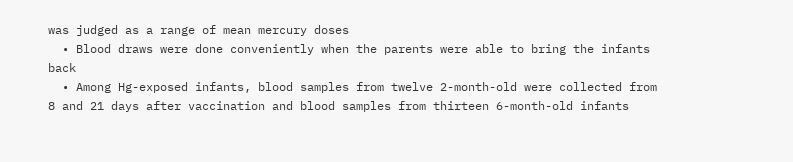was judged as a range of mean mercury doses
  • Blood draws were done conveniently when the parents were able to bring the infants back
  • Among Hg-exposed infants, blood samples from twelve 2-month-old were collected from 8 and 21 days after vaccination and blood samples from thirteen 6-month-old infants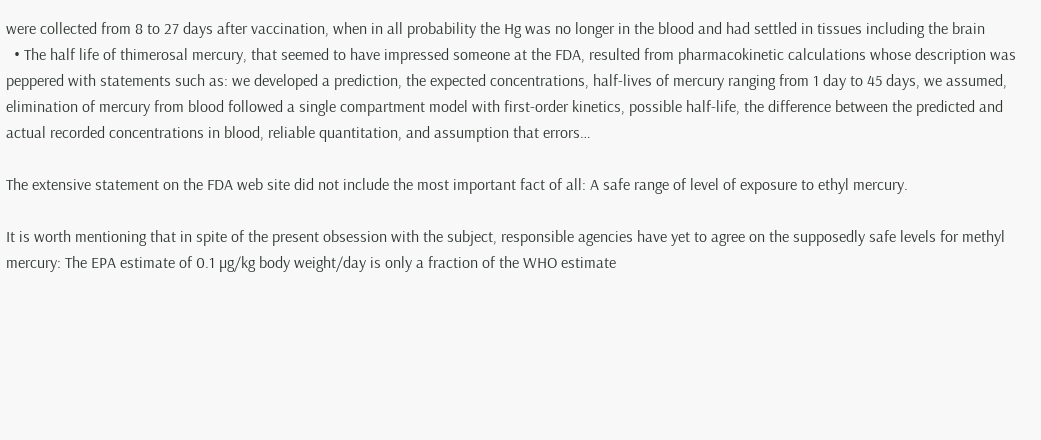were collected from 8 to 27 days after vaccination, when in all probability the Hg was no longer in the blood and had settled in tissues including the brain
  • The half life of thimerosal mercury, that seemed to have impressed someone at the FDA, resulted from pharmacokinetic calculations whose description was peppered with statements such as: we developed a prediction, the expected concentrations, half-lives of mercury ranging from 1 day to 45 days, we assumed, elimination of mercury from blood followed a single compartment model with first-order kinetics, possible half-life, the difference between the predicted and actual recorded concentrations in blood, reliable quantitation, and assumption that errors…

The extensive statement on the FDA web site did not include the most important fact of all: A safe range of level of exposure to ethyl mercury.

It is worth mentioning that in spite of the present obsession with the subject, responsible agencies have yet to agree on the supposedly safe levels for methyl mercury: The EPA estimate of 0.1 µg/kg body weight/day is only a fraction of the WHO estimate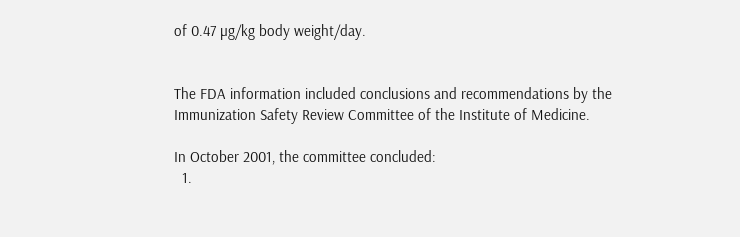of 0.47 µg/kg body weight/day.


The FDA information included conclusions and recommendations by the Immunization Safety Review Committee of the Institute of Medicine.

In October 2001, the committee concluded:
  1.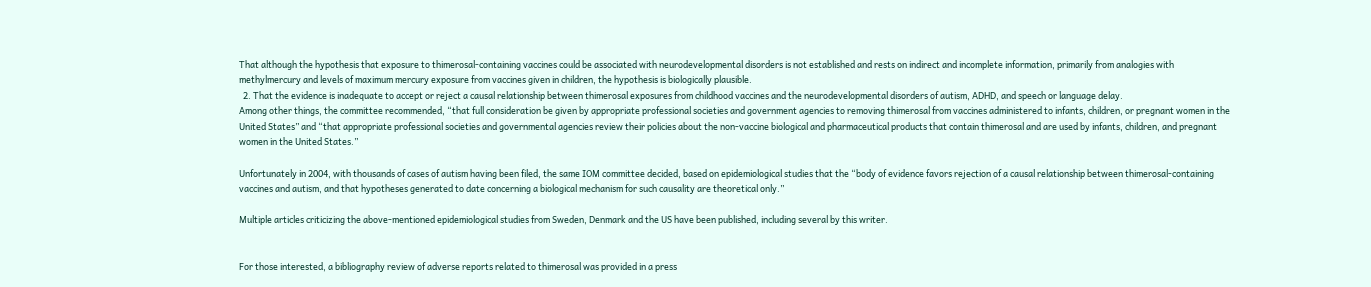That although the hypothesis that exposure to thimerosal-containing vaccines could be associated with neurodevelopmental disorders is not established and rests on indirect and incomplete information, primarily from analogies with methylmercury and levels of maximum mercury exposure from vaccines given in children, the hypothesis is biologically plausible.
  2. That the evidence is inadequate to accept or reject a causal relationship between thimerosal exposures from childhood vaccines and the neurodevelopmental disorders of autism, ADHD, and speech or language delay.
Among other things, the committee recommended, “that full consideration be given by appropriate professional societies and government agencies to removing thimerosal from vaccines administered to infants, children, or pregnant women in the United States” and “that appropriate professional societies and governmental agencies review their policies about the non-vaccine biological and pharmaceutical products that contain thimerosal and are used by infants, children, and pregnant women in the United States.”

Unfortunately in 2004, with thousands of cases of autism having been filed, the same IOM committee decided, based on epidemiological studies that the “body of evidence favors rejection of a causal relationship between thimerosal-containing vaccines and autism, and that hypotheses generated to date concerning a biological mechanism for such causality are theoretical only.”

Multiple articles criticizing the above-mentioned epidemiological studies from Sweden, Denmark and the US have been published, including several by this writer.


For those interested, a bibliography review of adverse reports related to thimerosal was provided in a press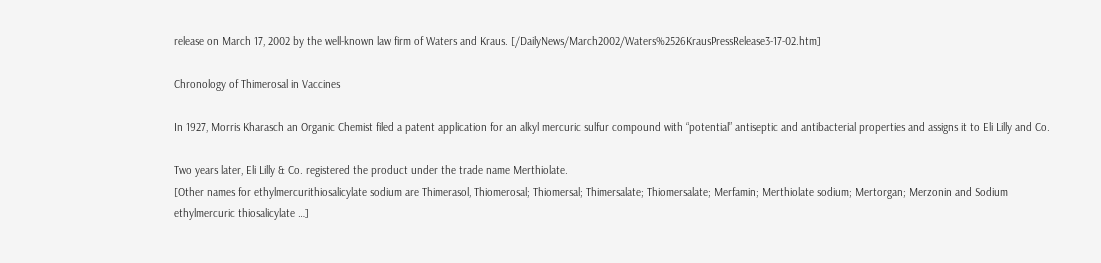release on March 17, 2002 by the well-known law firm of Waters and Kraus. [/DailyNews/March2002/Waters%2526KrausPressRelease3-17-02.htm]

Chronology of Thimerosal in Vaccines

In 1927, Morris Kharasch an Organic Chemist filed a patent application for an alkyl mercuric sulfur compound with “potential” antiseptic and antibacterial properties and assigns it to Eli Lilly and Co.

Two years later, Eli Lilly & Co. registered the product under the trade name Merthiolate.
[Other names for ethylmercurithiosalicylate sodium are Thimerasol, Thiomerosal; Thiomersal; Thimersalate; Thiomersalate; Merfamin; Merthiolate sodium; Mertorgan; Merzonin and Sodium ethylmercuric thiosalicylate …]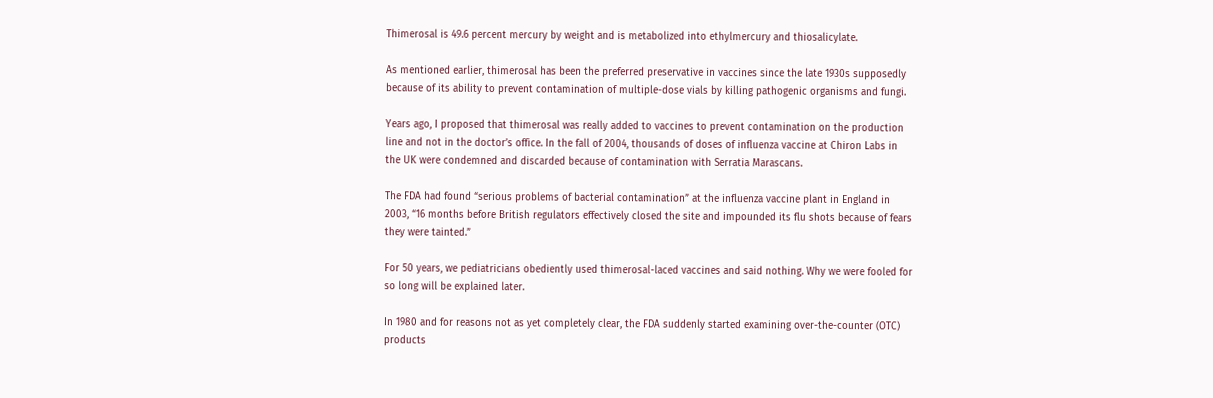Thimerosal is 49.6 percent mercury by weight and is metabolized into ethylmercury and thiosalicylate.

As mentioned earlier, thimerosal has been the preferred preservative in vaccines since the late 1930s supposedly because of its ability to prevent contamination of multiple-dose vials by killing pathogenic organisms and fungi.

Years ago, I proposed that thimerosal was really added to vaccines to prevent contamination on the production line and not in the doctor’s office. In the fall of 2004, thousands of doses of influenza vaccine at Chiron Labs in the UK were condemned and discarded because of contamination with Serratia Marascans.

The FDA had found “serious problems of bacterial contamination” at the influenza vaccine plant in England in 2003, “16 months before British regulators effectively closed the site and impounded its flu shots because of fears they were tainted.”

For 50 years, we pediatricians obediently used thimerosal-laced vaccines and said nothing. Why we were fooled for so long will be explained later.

In 1980 and for reasons not as yet completely clear, the FDA suddenly started examining over-the-counter (OTC) products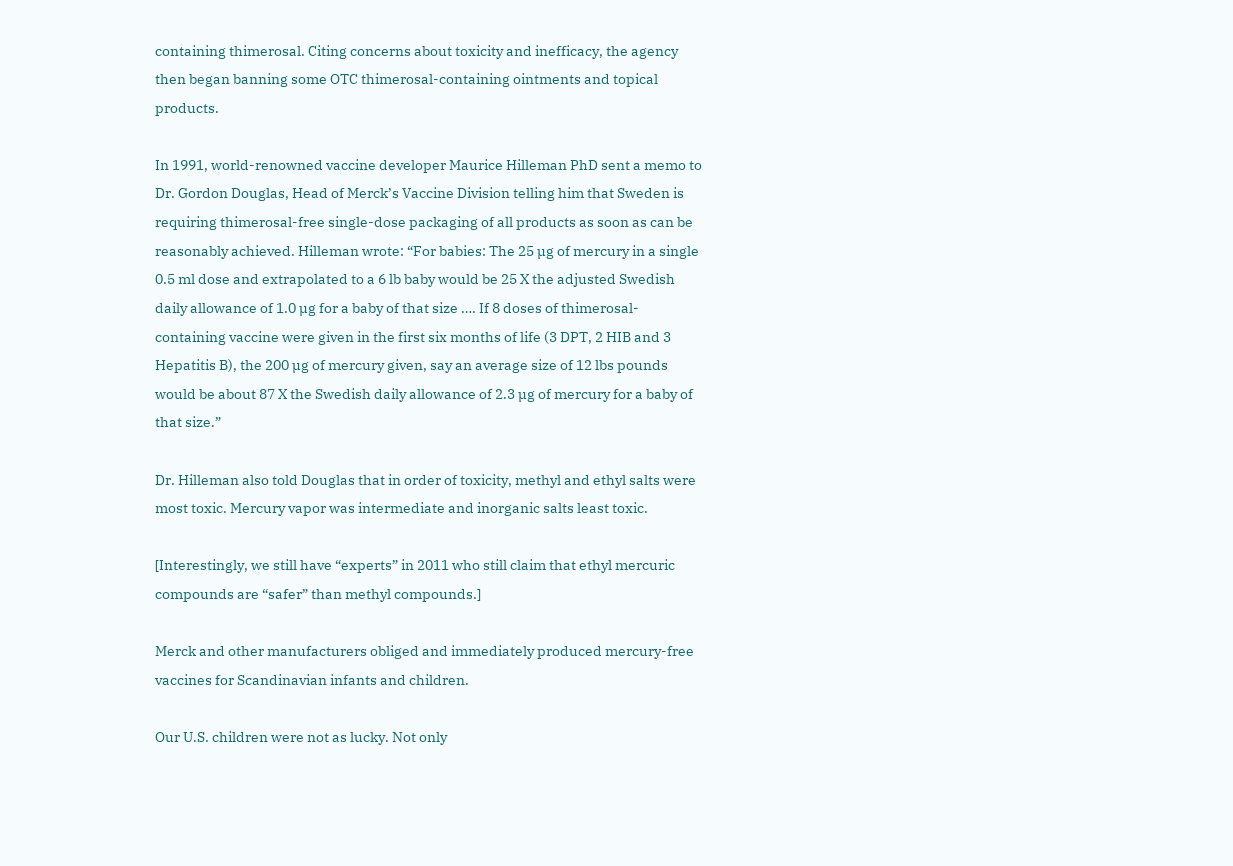containing thimerosal. Citing concerns about toxicity and inefficacy, the agency then began banning some OTC thimerosal-containing ointments and topical products.

In 1991, world-renowned vaccine developer Maurice Hilleman PhD sent a memo to Dr. Gordon Douglas, Head of Merck’s Vaccine Division telling him that Sweden is requiring thimerosal-free single-dose packaging of all products as soon as can be reasonably achieved. Hilleman wrote: “For babies: The 25 µg of mercury in a single 0.5 ml dose and extrapolated to a 6 lb baby would be 25 X the adjusted Swedish daily allowance of 1.0 µg for a baby of that size …. If 8 doses of thimerosal-containing vaccine were given in the first six months of life (3 DPT, 2 HIB and 3 Hepatitis B), the 200 µg of mercury given, say an average size of 12 lbs pounds would be about 87 X the Swedish daily allowance of 2.3 µg of mercury for a baby of that size.”

Dr. Hilleman also told Douglas that in order of toxicity, methyl and ethyl salts were most toxic. Mercury vapor was intermediate and inorganic salts least toxic.

[Interestingly, we still have “experts” in 2011 who still claim that ethyl mercuric compounds are “safer” than methyl compounds.]

Merck and other manufacturers obliged and immediately produced mercury-free vaccines for Scandinavian infants and children.

Our U.S. children were not as lucky. Not only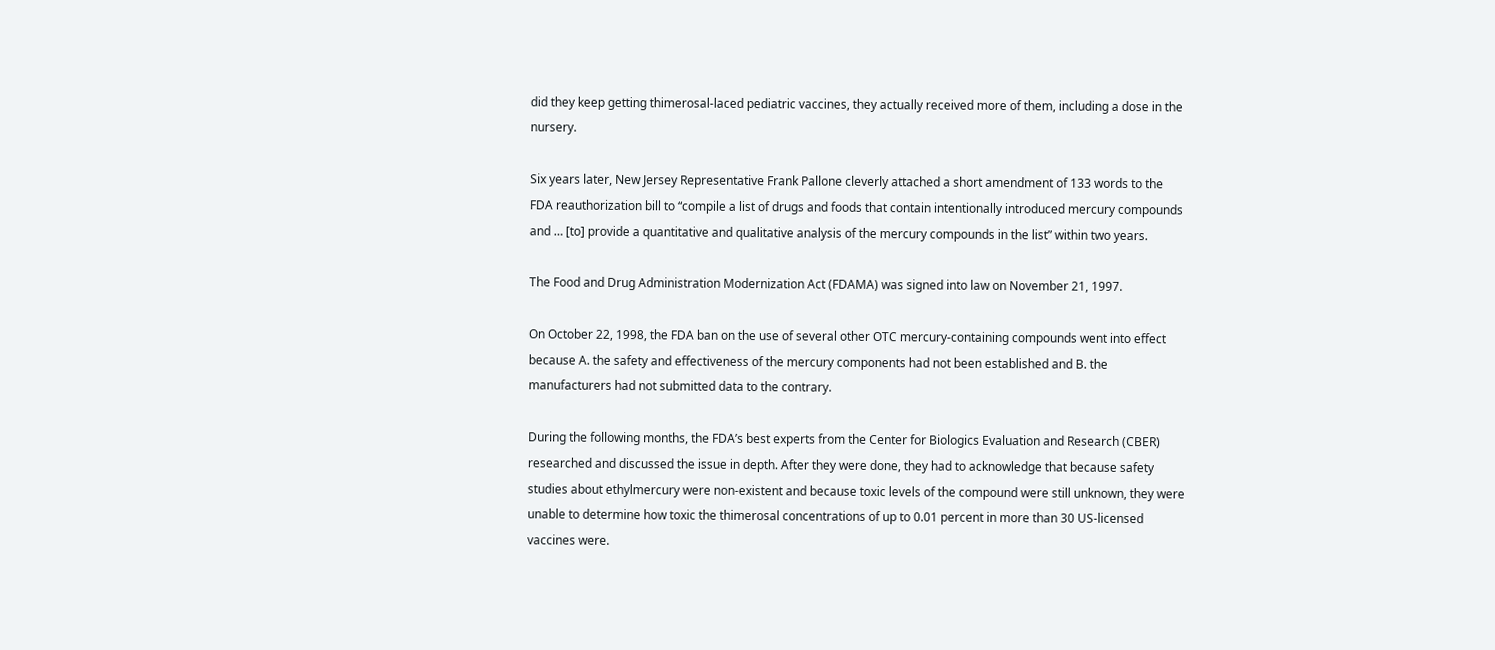did they keep getting thimerosal-laced pediatric vaccines, they actually received more of them, including a dose in the nursery.

Six years later, New Jersey Representative Frank Pallone cleverly attached a short amendment of 133 words to the FDA reauthorization bill to “compile a list of drugs and foods that contain intentionally introduced mercury compounds and … [to] provide a quantitative and qualitative analysis of the mercury compounds in the list” within two years.

The Food and Drug Administration Modernization Act (FDAMA) was signed into law on November 21, 1997.

On October 22, 1998, the FDA ban on the use of several other OTC mercury-containing compounds went into effect because A. the safety and effectiveness of the mercury components had not been established and B. the manufacturers had not submitted data to the contrary.

During the following months, the FDA’s best experts from the Center for Biologics Evaluation and Research (CBER) researched and discussed the issue in depth. After they were done, they had to acknowledge that because safety studies about ethylmercury were non-existent and because toxic levels of the compound were still unknown, they were unable to determine how toxic the thimerosal concentrations of up to 0.01 percent in more than 30 US-licensed vaccines were.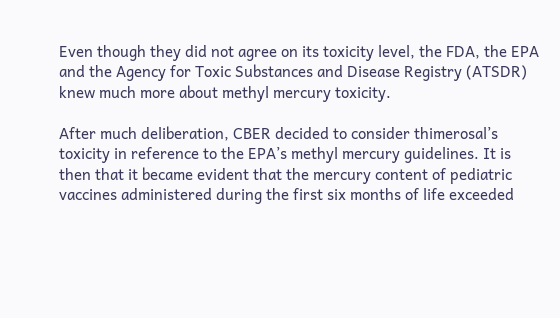Even though they did not agree on its toxicity level, the FDA, the EPA and the Agency for Toxic Substances and Disease Registry (ATSDR) knew much more about methyl mercury toxicity.

After much deliberation, CBER decided to consider thimerosal’s toxicity in reference to the EPA’s methyl mercury guidelines. It is then that it became evident that the mercury content of pediatric vaccines administered during the first six months of life exceeded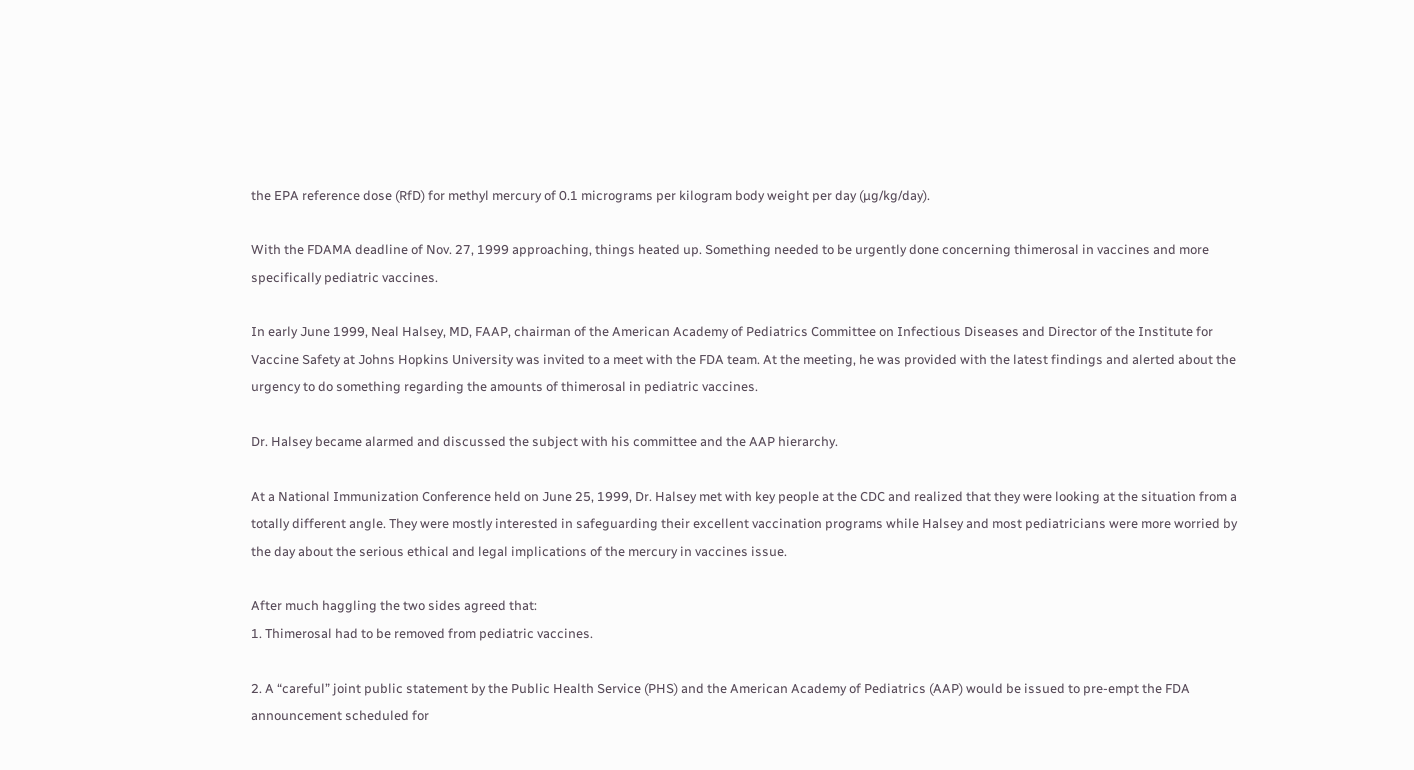the EPA reference dose (RfD) for methyl mercury of 0.1 micrograms per kilogram body weight per day (µg/kg/day).

With the FDAMA deadline of Nov. 27, 1999 approaching, things heated up. Something needed to be urgently done concerning thimerosal in vaccines and more specifically pediatric vaccines.

In early June 1999, Neal Halsey, MD, FAAP, chairman of the American Academy of Pediatrics Committee on Infectious Diseases and Director of the Institute for Vaccine Safety at Johns Hopkins University was invited to a meet with the FDA team. At the meeting, he was provided with the latest findings and alerted about the urgency to do something regarding the amounts of thimerosal in pediatric vaccines.

Dr. Halsey became alarmed and discussed the subject with his committee and the AAP hierarchy.

At a National Immunization Conference held on June 25, 1999, Dr. Halsey met with key people at the CDC and realized that they were looking at the situation from a totally different angle. They were mostly interested in safeguarding their excellent vaccination programs while Halsey and most pediatricians were more worried by the day about the serious ethical and legal implications of the mercury in vaccines issue.

After much haggling the two sides agreed that:
1. Thimerosal had to be removed from pediatric vaccines.

2. A “careful” joint public statement by the Public Health Service (PHS) and the American Academy of Pediatrics (AAP) would be issued to pre-empt the FDA announcement scheduled for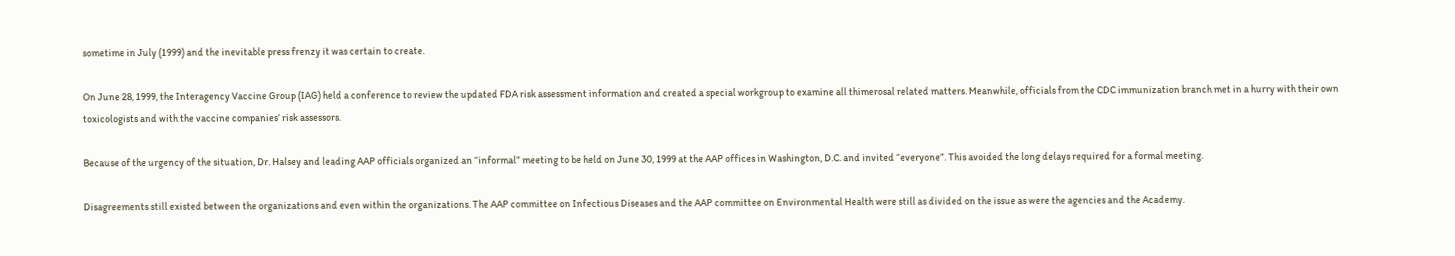sometime in July (1999) and the inevitable press frenzy it was certain to create.

On June 28, 1999, the Interagency Vaccine Group (IAG) held a conference to review the updated FDA risk assessment information and created a special workgroup to examine all thimerosal related matters. Meanwhile, officials from the CDC immunization branch met in a hurry with their own toxicologists and with the vaccine companies’ risk assessors.

Because of the urgency of the situation, Dr. Halsey and leading AAP officials organized an “informal” meeting to be held on June 30, 1999 at the AAP offices in Washington, D.C. and invited “everyone”. This avoided the long delays required for a formal meeting.

Disagreements still existed between the organizations and even within the organizations. The AAP committee on Infectious Diseases and the AAP committee on Environmental Health were still as divided on the issue as were the agencies and the Academy.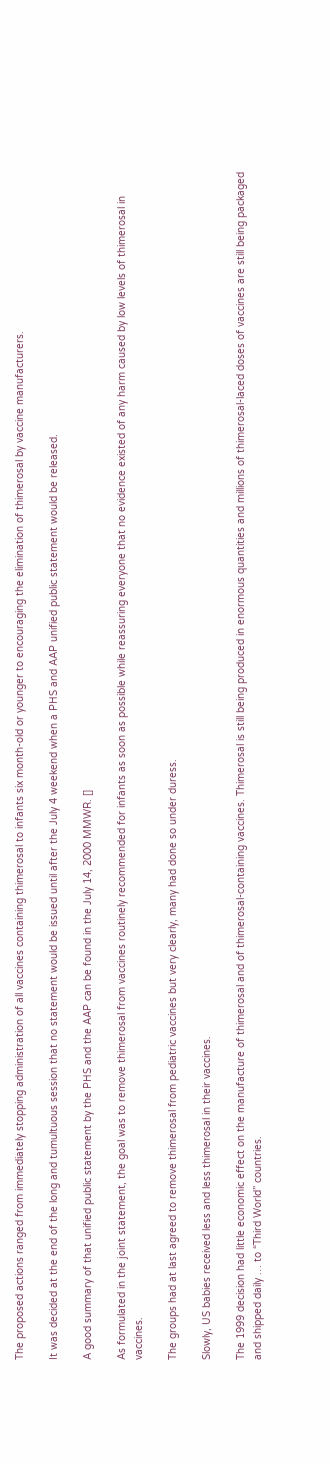The proposed actions ranged from immediately stopping administration of all vaccines containing thimerosal to infants six month-old or younger to encouraging the elimination of thimerosal by vaccine manufacturers.

It was decided at the end of the long and tumultuous session that no statement would be issued until after the July 4 weekend when a PHS and AAP unified public statement would be released.

A good summary of that unified public statement by the PHS and the AAP can be found in the July 14, 2000 MMWR. []

As formulated in the joint statement, the goal was to remove thimerosal from vaccines routinely recommended for infants as soon as possible while reassuring everyone that no evidence existed of any harm caused by low levels of thimerosal in vaccines.

The groups had at last agreed to remove thimerosal from pediatric vaccines but very clearly, many had done so under duress.

Slowly, US babies received less and less thimerosal in their vaccines.

The 1999 decision had little economic effect on the manufacture of thimerosal and of thimerosal-containing vaccines. Thimerosal is still being produced in enormous quantities and millions of thimerosal-laced doses of vaccines are still being packaged and shipped daily … to “Third World” countries.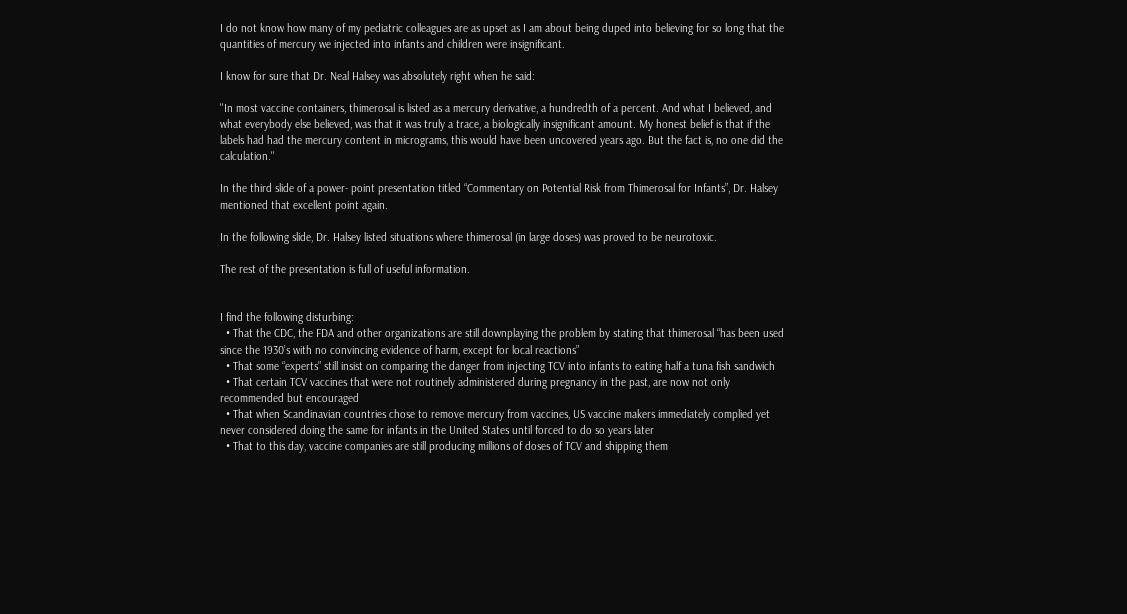I do not know how many of my pediatric colleagues are as upset as I am about being duped into believing for so long that the quantities of mercury we injected into infants and children were insignificant.

I know for sure that Dr. Neal Halsey was absolutely right when he said:

''In most vaccine containers, thimerosal is listed as a mercury derivative, a hundredth of a percent. And what I believed, and what everybody else believed, was that it was truly a trace, a biologically insignificant amount. My honest belief is that if the labels had had the mercury content in micrograms, this would have been uncovered years ago. But the fact is, no one did the calculation.''

In the third slide of a power- point presentation titled “Commentary on Potential Risk from Thimerosal for Infants”, Dr. Halsey mentioned that excellent point again.

In the following slide, Dr. Halsey listed situations where thimerosal (in large doses) was proved to be neurotoxic.

The rest of the presentation is full of useful information.


I find the following disturbing:
  • That the CDC, the FDA and other organizations are still downplaying the problem by stating that thimerosal “has been used since the 1930’s with no convincing evidence of harm, except for local reactions”
  • That some “experts” still insist on comparing the danger from injecting TCV into infants to eating half a tuna fish sandwich
  • That certain TCV vaccines that were not routinely administered during pregnancy in the past, are now not only recommended but encouraged
  • That when Scandinavian countries chose to remove mercury from vaccines, US vaccine makers immediately complied yet never considered doing the same for infants in the United States until forced to do so years later
  • That to this day, vaccine companies are still producing millions of doses of TCV and shipping them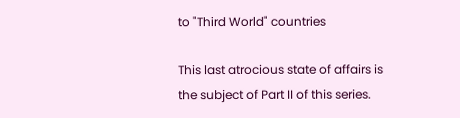to "Third World" countries

This last atrocious state of affairs is the subject of Part II of this series.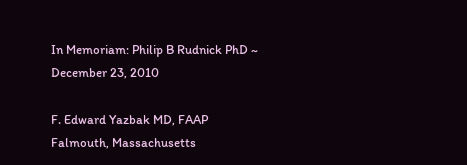In Memoriam: Philip B Rudnick PhD ~ December 23, 2010

F. Edward Yazbak MD, FAAP
Falmouth, Massachusetts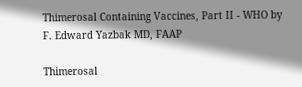Thimerosal Containing Vaccines, Part II - WHO by F. Edward Yazbak MD, FAAP

Thimerosal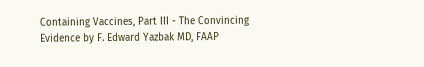Containing Vaccines, Part III - The Convincing Evidence by F. Edward Yazbak MD, FAAP